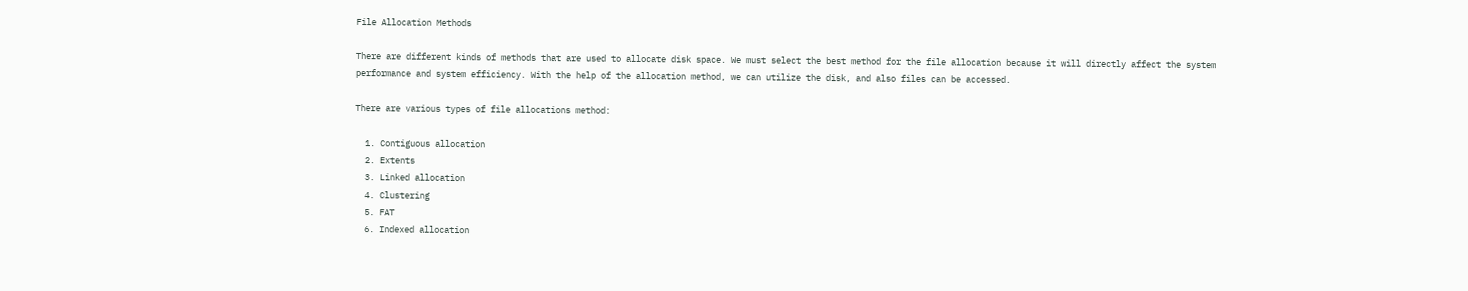File Allocation Methods

There are different kinds of methods that are used to allocate disk space. We must select the best method for the file allocation because it will directly affect the system performance and system efficiency. With the help of the allocation method, we can utilize the disk, and also files can be accessed.

There are various types of file allocations method:

  1. Contiguous allocation
  2. Extents
  3. Linked allocation
  4. Clustering
  5. FAT
  6. Indexed allocation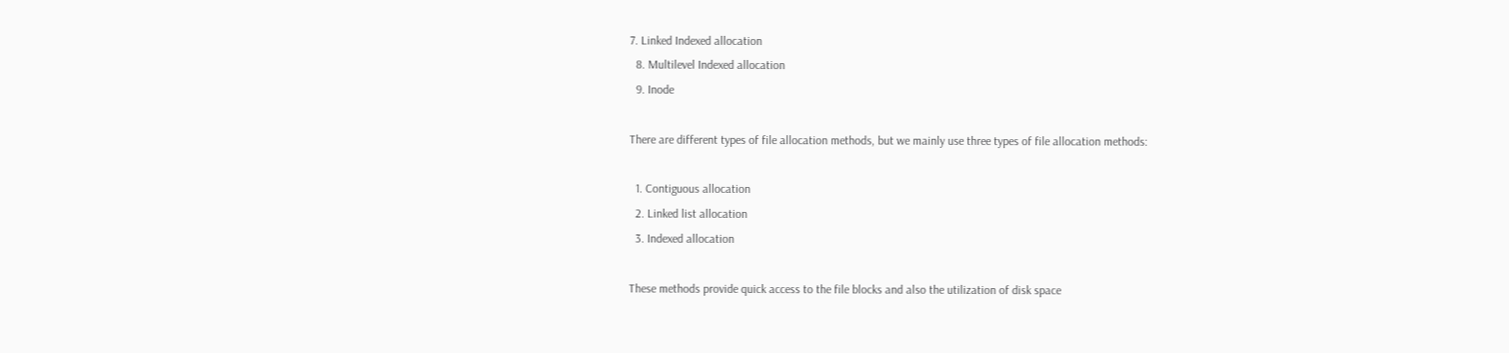7. Linked Indexed allocation
  8. Multilevel Indexed allocation
  9. Inode

There are different types of file allocation methods, but we mainly use three types of file allocation methods:

  1. Contiguous allocation
  2. Linked list allocation
  3. Indexed allocation

These methods provide quick access to the file blocks and also the utilization of disk space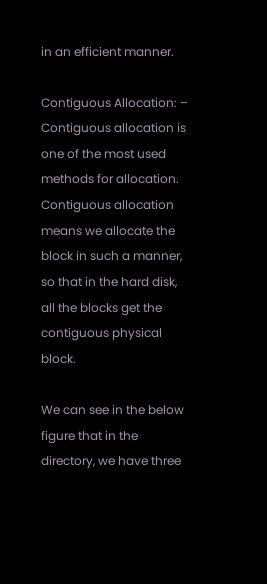in an efficient manner.

Contiguous Allocation: – Contiguous allocation is one of the most used methods for allocation. Contiguous allocation means we allocate the block in such a manner, so that in the hard disk, all the blocks get the contiguous physical block.

We can see in the below figure that in the directory, we have three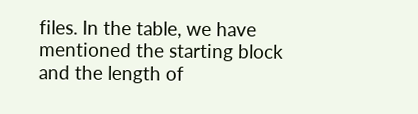files. In the table, we have mentioned the starting block and the length of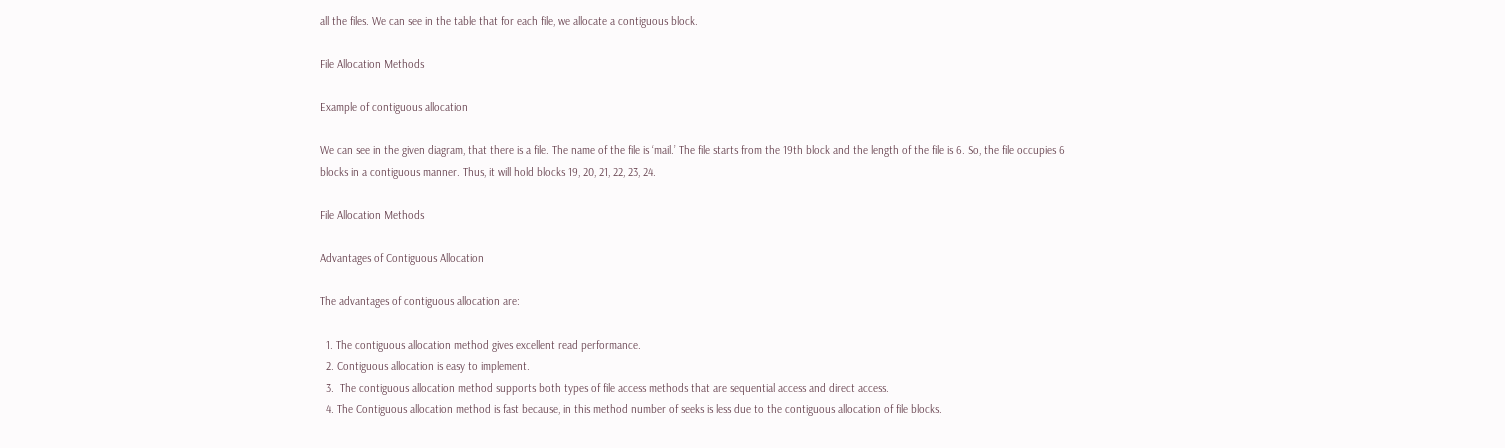all the files. We can see in the table that for each file, we allocate a contiguous block.

File Allocation Methods

Example of contiguous allocation

We can see in the given diagram, that there is a file. The name of the file is ‘mail.’ The file starts from the 19th block and the length of the file is 6. So, the file occupies 6 blocks in a contiguous manner. Thus, it will hold blocks 19, 20, 21, 22, 23, 24.

File Allocation Methods

Advantages of Contiguous Allocation

The advantages of contiguous allocation are:

  1. The contiguous allocation method gives excellent read performance.
  2. Contiguous allocation is easy to implement.
  3.  The contiguous allocation method supports both types of file access methods that are sequential access and direct access.
  4. The Contiguous allocation method is fast because, in this method number of seeks is less due to the contiguous allocation of file blocks.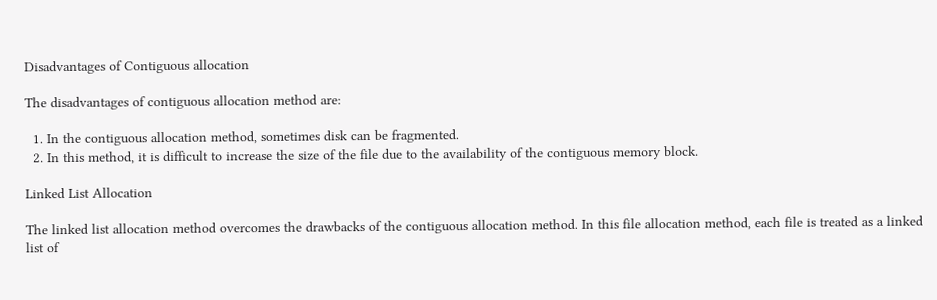Disadvantages of Contiguous allocation

The disadvantages of contiguous allocation method are:

  1. In the contiguous allocation method, sometimes disk can be fragmented.
  2. In this method, it is difficult to increase the size of the file due to the availability of the contiguous memory block.

Linked List Allocation

The linked list allocation method overcomes the drawbacks of the contiguous allocation method. In this file allocation method, each file is treated as a linked list of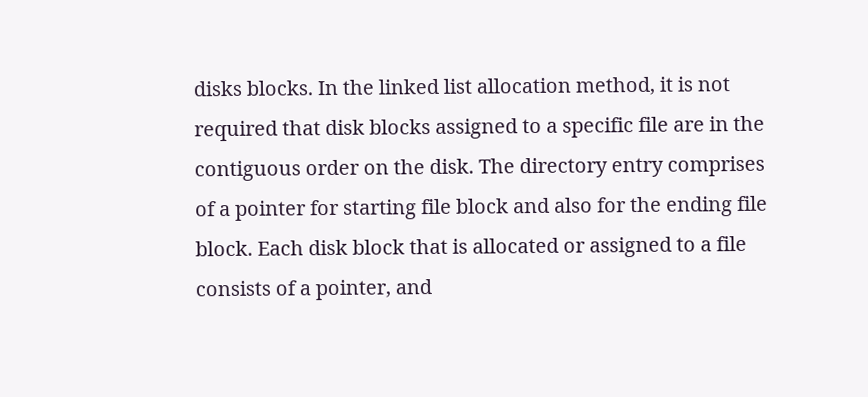disks blocks. In the linked list allocation method, it is not required that disk blocks assigned to a specific file are in the contiguous order on the disk. The directory entry comprises of a pointer for starting file block and also for the ending file block. Each disk block that is allocated or assigned to a file consists of a pointer, and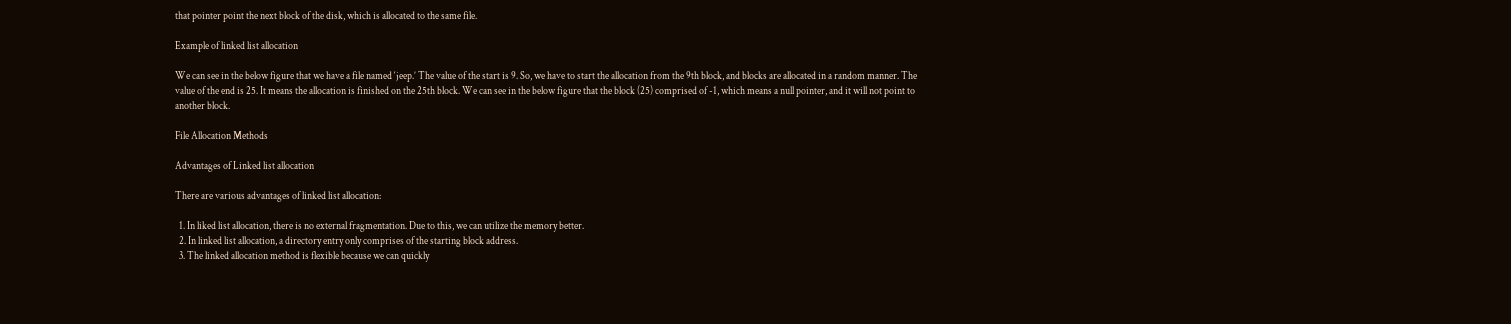that pointer point the next block of the disk, which is allocated to the same file.

Example of linked list allocation

We can see in the below figure that we have a file named ‘jeep.’ The value of the start is 9. So, we have to start the allocation from the 9th block, and blocks are allocated in a random manner. The value of the end is 25. It means the allocation is finished on the 25th block. We can see in the below figure that the block (25) comprised of -1, which means a null pointer, and it will not point to another block.

File Allocation Methods

Advantages of Linked list allocation

There are various advantages of linked list allocation:

  1. In liked list allocation, there is no external fragmentation. Due to this, we can utilize the memory better.
  2. In linked list allocation, a directory entry only comprises of the starting block address.
  3. The linked allocation method is flexible because we can quickly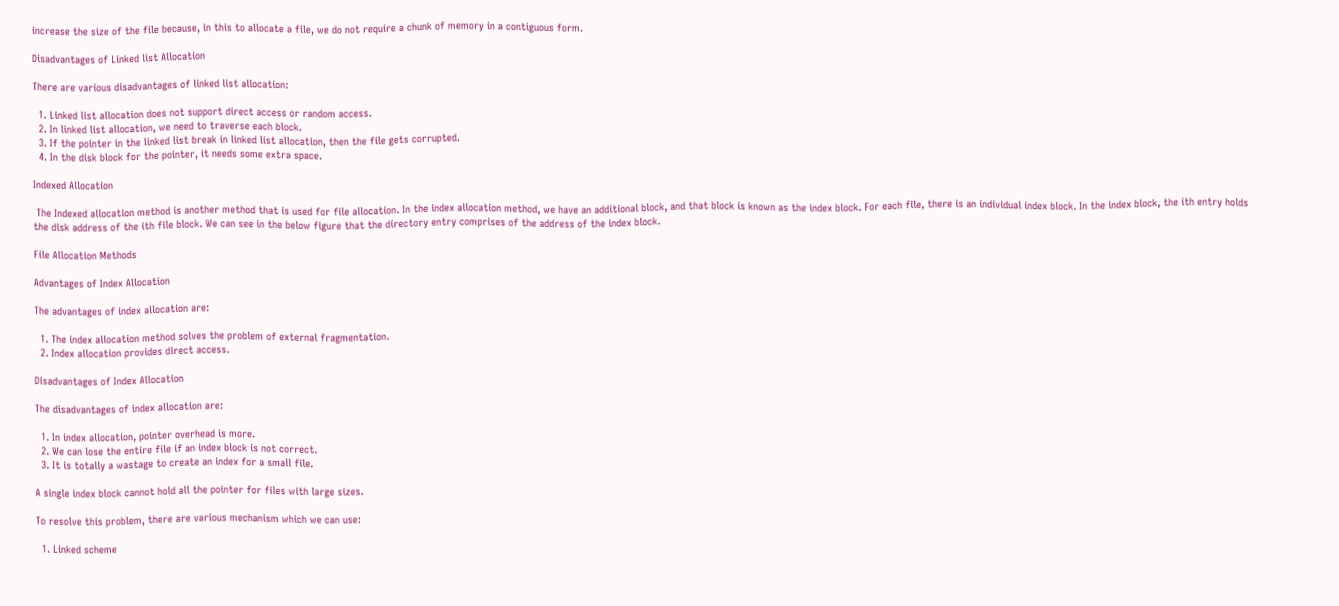increase the size of the file because, in this to allocate a file, we do not require a chunk of memory in a contiguous form.

Disadvantages of Linked list Allocation

There are various disadvantages of linked list allocation:

  1. Linked list allocation does not support direct access or random access.
  2. In linked list allocation, we need to traverse each block.
  3. If the pointer in the linked list break in linked list allocation, then the file gets corrupted.
  4. In the disk block for the pointer, it needs some extra space.

Indexed Allocation

 The Indexed allocation method is another method that is used for file allocation. In the index allocation method, we have an additional block, and that block is known as the index block. For each file, there is an individual index block. In the index block, the ith entry holds the disk address of the ith file block. We can see in the below figure that the directory entry comprises of the address of the index block.

File Allocation Methods

Advantages of Index Allocation

The advantages of index allocation are:

  1. The index allocation method solves the problem of external fragmentation.
  2. Index allocation provides direct access.

Disadvantages of Index Allocation

The disadvantages of index allocation are:

  1. In index allocation, pointer overhead is more.
  2. We can lose the entire file if an index block is not correct.
  3. It is totally a wastage to create an index for a small file.

A single index block cannot hold all the pointer for files with large sizes.

To resolve this problem, there are various mechanism which we can use:

  1. Linked scheme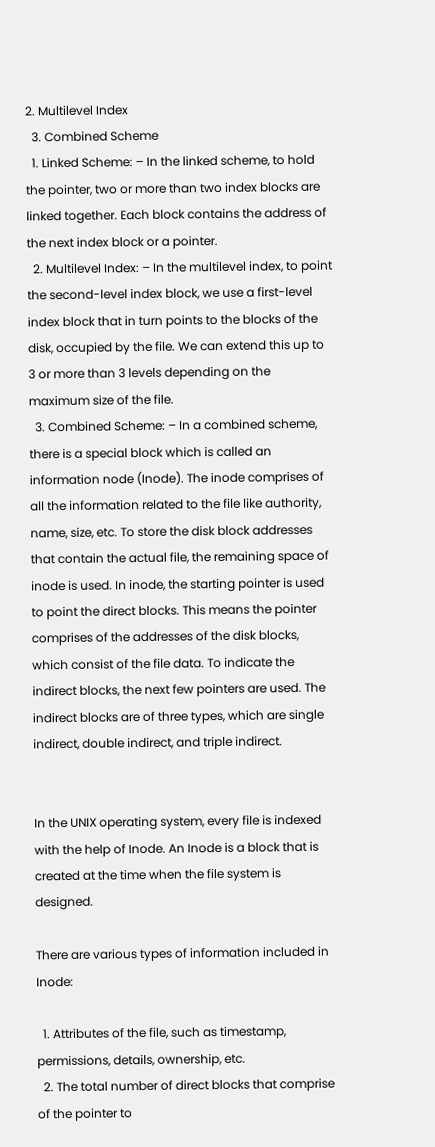2. Multilevel Index
  3. Combined Scheme
  1. Linked Scheme: – In the linked scheme, to hold the pointer, two or more than two index blocks are linked together. Each block contains the address of the next index block or a pointer.
  2. Multilevel Index: – In the multilevel index, to point the second-level index block, we use a first-level index block that in turn points to the blocks of the disk, occupied by the file. We can extend this up to 3 or more than 3 levels depending on the maximum size of the file.
  3. Combined Scheme: – In a combined scheme, there is a special block which is called an information node (Inode). The inode comprises of all the information related to the file like authority, name, size, etc. To store the disk block addresses that contain the actual file, the remaining space of inode is used. In inode, the starting pointer is used to point the direct blocks. This means the pointer comprises of the addresses of the disk blocks, which consist of the file data. To indicate the indirect blocks, the next few pointers are used. The indirect blocks are of three types, which are single indirect, double indirect, and triple indirect.


In the UNIX operating system, every file is indexed with the help of Inode. An Inode is a block that is created at the time when the file system is designed.

There are various types of information included in Inode:

  1. Attributes of the file, such as timestamp, permissions, details, ownership, etc.
  2. The total number of direct blocks that comprise of the pointer to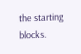the starting blocks.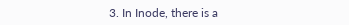3. In Inode, there is a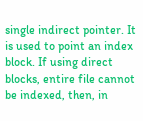single indirect pointer. It is used to point an index block. If using direct blocks, entire file cannot be indexed, then, in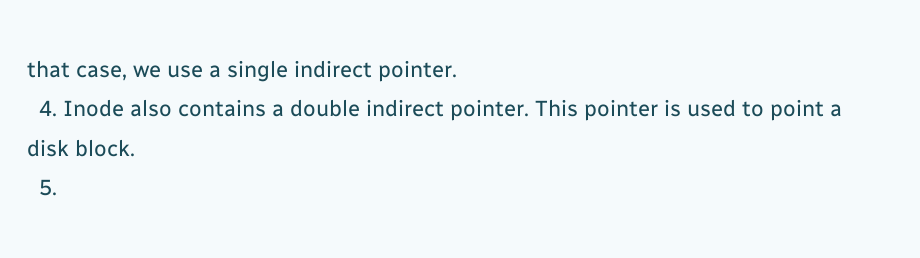that case, we use a single indirect pointer.
  4. Inode also contains a double indirect pointer. This pointer is used to point a disk block.
  5.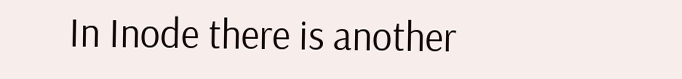In Inode there is another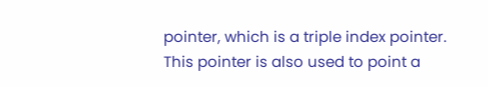pointer, which is a triple index pointer. This pointer is also used to point a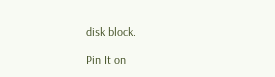disk block.

Pin It on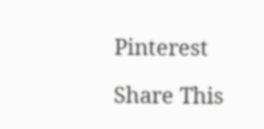Pinterest

Share This